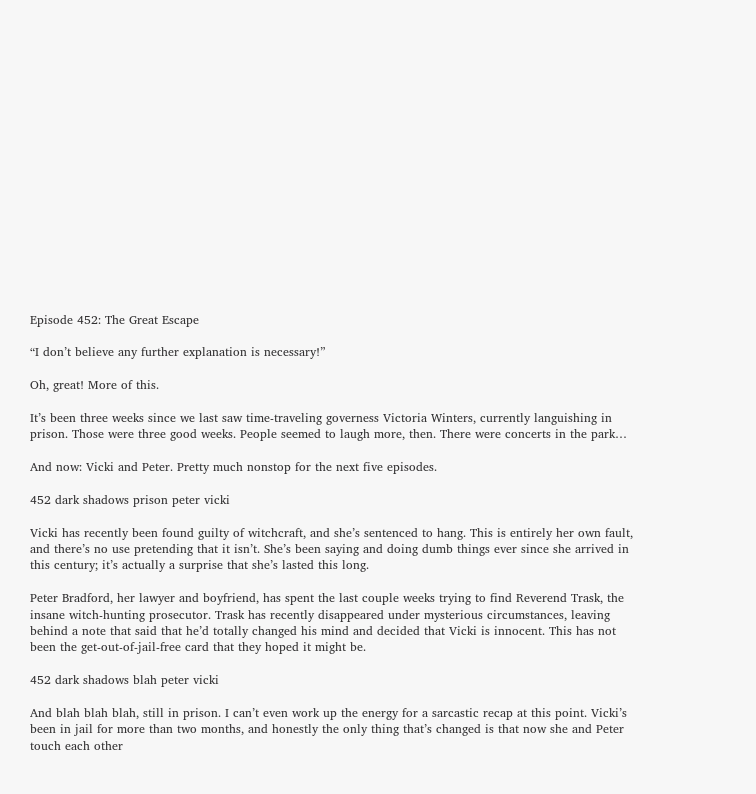Episode 452: The Great Escape

“I don’t believe any further explanation is necessary!”

Oh, great! More of this.

It’s been three weeks since we last saw time-traveling governess Victoria Winters, currently languishing in prison. Those were three good weeks. People seemed to laugh more, then. There were concerts in the park…

And now: Vicki and Peter. Pretty much nonstop for the next five episodes.

452 dark shadows prison peter vicki

Vicki has recently been found guilty of witchcraft, and she’s sentenced to hang. This is entirely her own fault, and there’s no use pretending that it isn’t. She’s been saying and doing dumb things ever since she arrived in this century; it’s actually a surprise that she’s lasted this long.

Peter Bradford, her lawyer and boyfriend, has spent the last couple weeks trying to find Reverend Trask, the insane witch-hunting prosecutor. Trask has recently disappeared under mysterious circumstances, leaving behind a note that said that he’d totally changed his mind and decided that Vicki is innocent. This has not been the get-out-of-jail-free card that they hoped it might be.

452 dark shadows blah peter vicki

And blah blah blah, still in prison. I can’t even work up the energy for a sarcastic recap at this point. Vicki’s been in jail for more than two months, and honestly the only thing that’s changed is that now she and Peter touch each other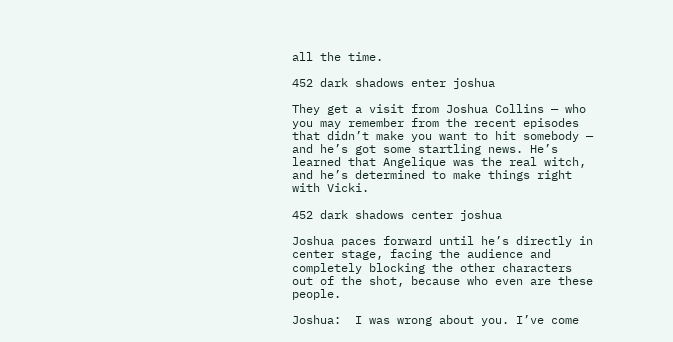all the time.

452 dark shadows enter joshua

They get a visit from Joshua Collins — who you may remember from the recent episodes that didn’t make you want to hit somebody — and he’s got some startling news. He’s learned that Angelique was the real witch, and he’s determined to make things right with Vicki.

452 dark shadows center joshua

Joshua paces forward until he’s directly in center stage, facing the audience and completely blocking the other characters out of the shot, because who even are these people.

Joshua:  I was wrong about you. I’ve come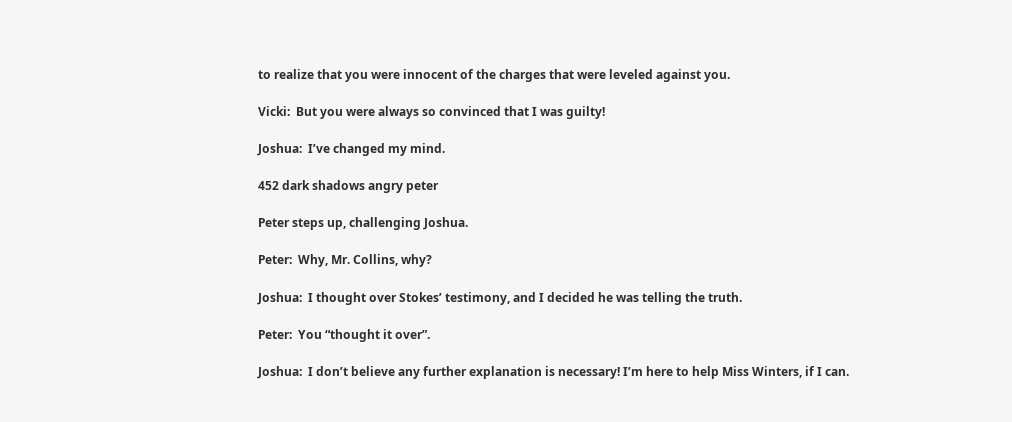to realize that you were innocent of the charges that were leveled against you.

Vicki:  But you were always so convinced that I was guilty!

Joshua:  I’ve changed my mind.

452 dark shadows angry peter

Peter steps up, challenging Joshua.

Peter:  Why, Mr. Collins, why?

Joshua:  I thought over Stokes’ testimony, and I decided he was telling the truth.

Peter:  You “thought it over”.

Joshua:  I don’t believe any further explanation is necessary! I’m here to help Miss Winters, if I can.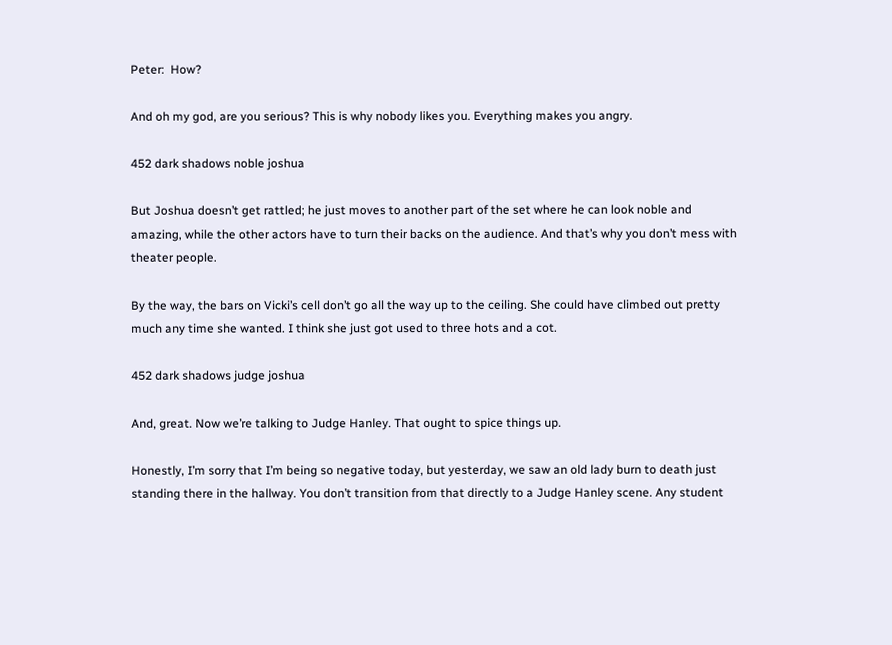Peter:  How?

And oh my god, are you serious? This is why nobody likes you. Everything makes you angry.

452 dark shadows noble joshua

But Joshua doesn’t get rattled; he just moves to another part of the set where he can look noble and amazing, while the other actors have to turn their backs on the audience. And that’s why you don’t mess with theater people.

By the way, the bars on Vicki’s cell don’t go all the way up to the ceiling. She could have climbed out pretty much any time she wanted. I think she just got used to three hots and a cot.

452 dark shadows judge joshua

And, great. Now we’re talking to Judge Hanley. That ought to spice things up.

Honestly, I’m sorry that I’m being so negative today, but yesterday, we saw an old lady burn to death just standing there in the hallway. You don’t transition from that directly to a Judge Hanley scene. Any student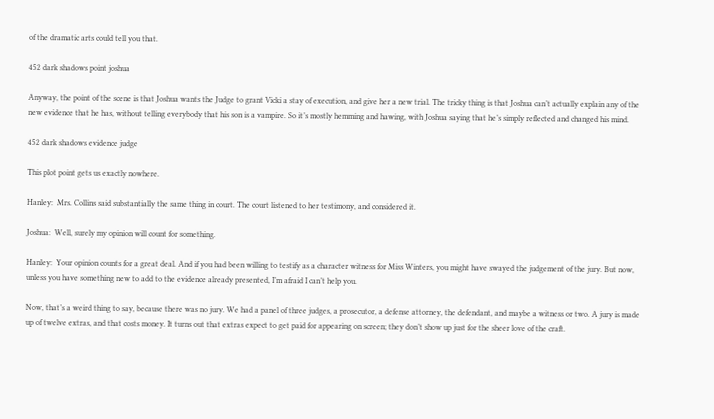of the dramatic arts could tell you that.

452 dark shadows point joshua

Anyway, the point of the scene is that Joshua wants the Judge to grant Vicki a stay of execution, and give her a new trial. The tricky thing is that Joshua can’t actually explain any of the new evidence that he has, without telling everybody that his son is a vampire. So it’s mostly hemming and hawing, with Joshua saying that he’s simply reflected and changed his mind.

452 dark shadows evidence judge

This plot point gets us exactly nowhere.

Hanley:  Mrs. Collins said substantially the same thing in court. The court listened to her testimony, and considered it.

Joshua:  Well, surely my opinion will count for something.

Hanley:  Your opinion counts for a great deal. And if you had been willing to testify as a character witness for Miss Winters, you might have swayed the judgement of the jury. But now, unless you have something new to add to the evidence already presented, I’m afraid I can’t help you.

Now, that’s a weird thing to say, because there was no jury. We had a panel of three judges, a prosecutor, a defense attorney, the defendant, and maybe a witness or two. A jury is made up of twelve extras, and that costs money. It turns out that extras expect to get paid for appearing on screen; they don’t show up just for the sheer love of the craft.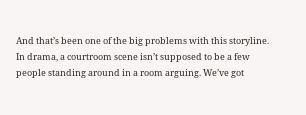And that’s been one of the big problems with this storyline. In drama, a courtroom scene isn’t supposed to be a few people standing around in a room arguing. We’ve got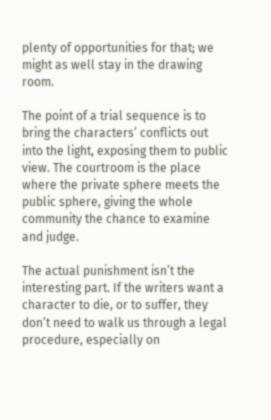plenty of opportunities for that; we might as well stay in the drawing room.

The point of a trial sequence is to bring the characters’ conflicts out into the light, exposing them to public view. The courtroom is the place where the private sphere meets the public sphere, giving the whole community the chance to examine and judge.

The actual punishment isn’t the interesting part. If the writers want a character to die, or to suffer, they don’t need to walk us through a legal procedure, especially on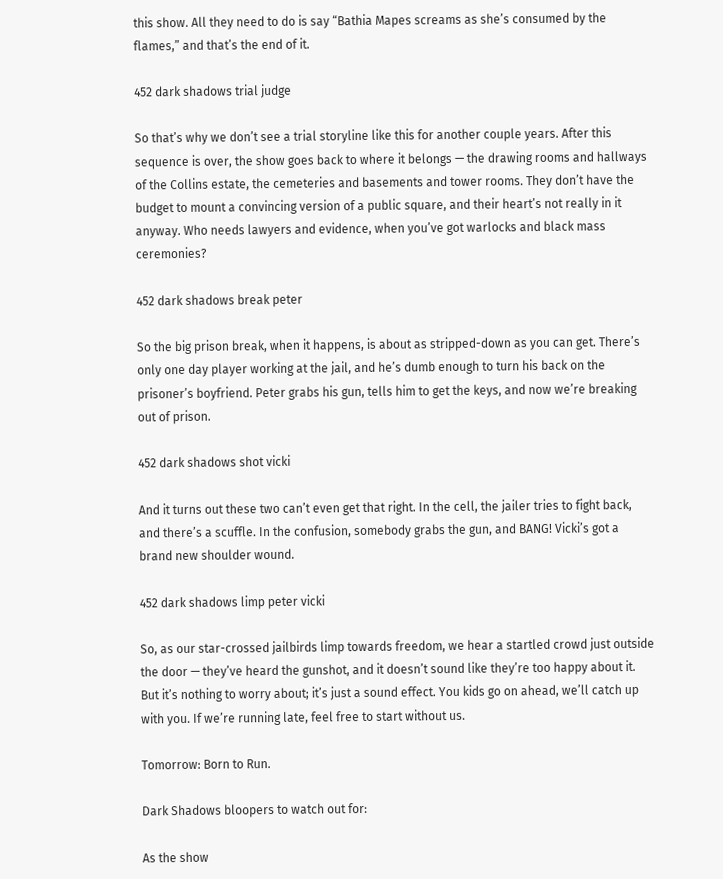this show. All they need to do is say “Bathia Mapes screams as she’s consumed by the flames,” and that’s the end of it.

452 dark shadows trial judge

So that’s why we don’t see a trial storyline like this for another couple years. After this sequence is over, the show goes back to where it belongs — the drawing rooms and hallways of the Collins estate, the cemeteries and basements and tower rooms. They don’t have the budget to mount a convincing version of a public square, and their heart’s not really in it anyway. Who needs lawyers and evidence, when you’ve got warlocks and black mass ceremonies?

452 dark shadows break peter

So the big prison break, when it happens, is about as stripped-down as you can get. There’s only one day player working at the jail, and he’s dumb enough to turn his back on the prisoner’s boyfriend. Peter grabs his gun, tells him to get the keys, and now we’re breaking out of prison.

452 dark shadows shot vicki

And it turns out these two can’t even get that right. In the cell, the jailer tries to fight back, and there’s a scuffle. In the confusion, somebody grabs the gun, and BANG! Vicki’s got a brand new shoulder wound.

452 dark shadows limp peter vicki

So, as our star-crossed jailbirds limp towards freedom, we hear a startled crowd just outside the door — they’ve heard the gunshot, and it doesn’t sound like they’re too happy about it. But it’s nothing to worry about; it’s just a sound effect. You kids go on ahead, we’ll catch up with you. If we’re running late, feel free to start without us.

Tomorrow: Born to Run.

Dark Shadows bloopers to watch out for:

As the show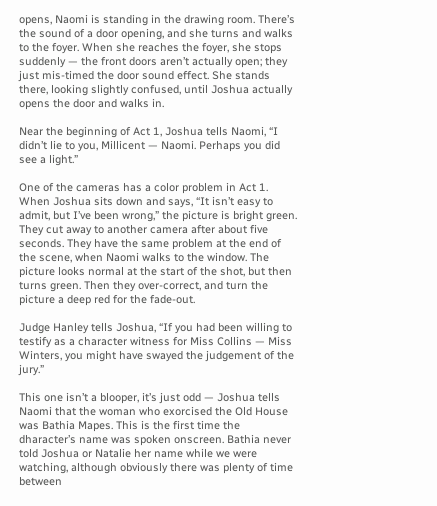opens, Naomi is standing in the drawing room. There’s the sound of a door opening, and she turns and walks to the foyer. When she reaches the foyer, she stops suddenly — the front doors aren’t actually open; they just mis-timed the door sound effect. She stands there, looking slightly confused, until Joshua actually opens the door and walks in.

Near the beginning of Act 1, Joshua tells Naomi, “I didn’t lie to you, Millicent — Naomi. Perhaps you did see a light.”

One of the cameras has a color problem in Act 1. When Joshua sits down and says, “It isn’t easy to admit, but I’ve been wrong,” the picture is bright green. They cut away to another camera after about five seconds. They have the same problem at the end of the scene, when Naomi walks to the window. The picture looks normal at the start of the shot, but then turns green. Then they over-correct, and turn the picture a deep red for the fade-out.

Judge Hanley tells Joshua, “If you had been willing to testify as a character witness for Miss Collins — Miss Winters, you might have swayed the judgement of the jury.”

This one isn’t a blooper, it’s just odd — Joshua tells Naomi that the woman who exorcised the Old House was Bathia Mapes. This is the first time the dharacter’s name was spoken onscreen. Bathia never told Joshua or Natalie her name while we were watching, although obviously there was plenty of time between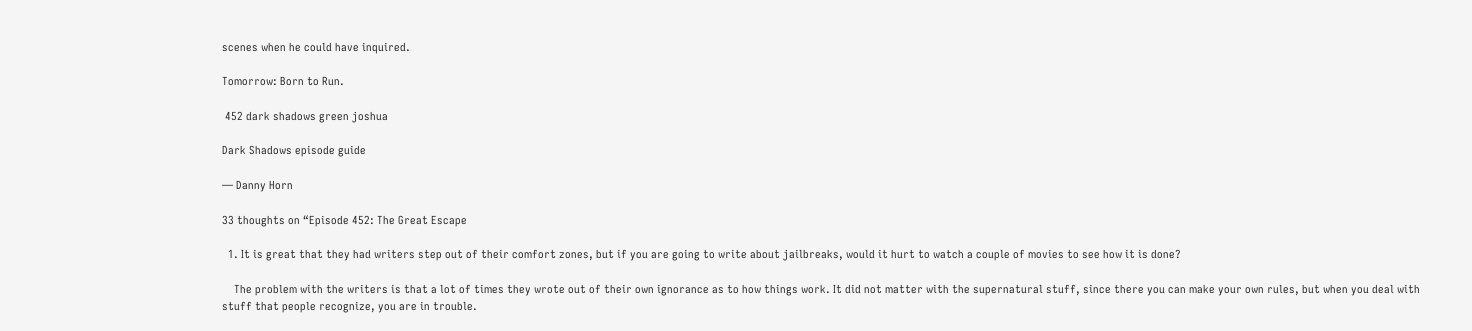scenes when he could have inquired.

Tomorrow: Born to Run.

 452 dark shadows green joshua

Dark Shadows episode guide

— Danny Horn

33 thoughts on “Episode 452: The Great Escape

  1. It is great that they had writers step out of their comfort zones, but if you are going to write about jailbreaks, would it hurt to watch a couple of movies to see how it is done?

    The problem with the writers is that a lot of times they wrote out of their own ignorance as to how things work. It did not matter with the supernatural stuff, since there you can make your own rules, but when you deal with stuff that people recognize, you are in trouble.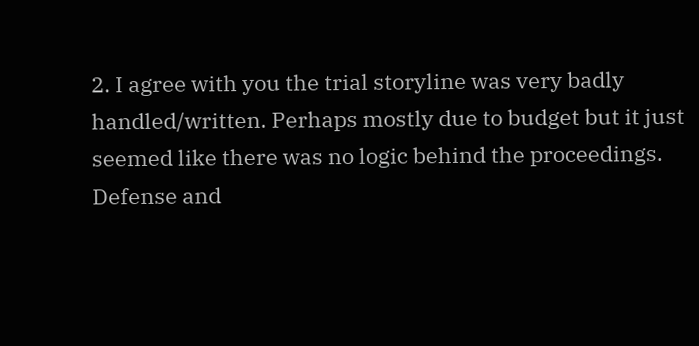2. I agree with you the trial storyline was very badly handled/written. Perhaps mostly due to budget but it just seemed like there was no logic behind the proceedings. Defense and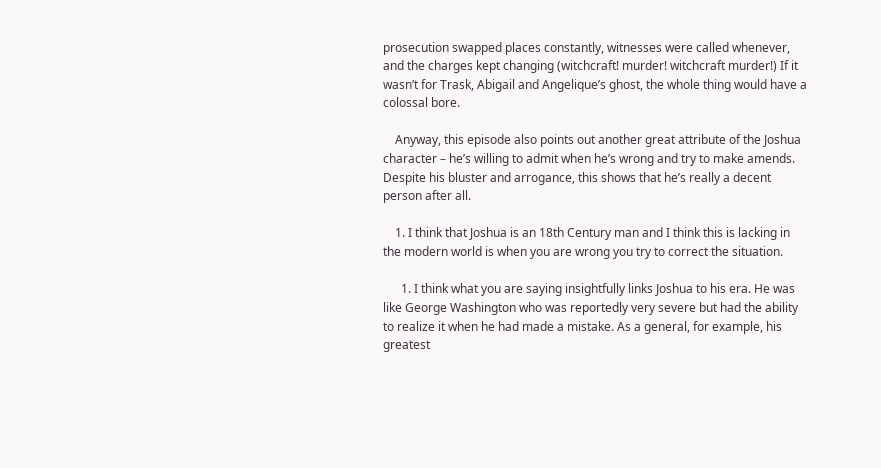prosecution swapped places constantly, witnesses were called whenever, and the charges kept changing (witchcraft! murder! witchcraft murder!) If it wasn’t for Trask, Abigail and Angelique’s ghost, the whole thing would have a colossal bore.

    Anyway, this episode also points out another great attribute of the Joshua character – he’s willing to admit when he’s wrong and try to make amends. Despite his bluster and arrogance, this shows that he’s really a decent person after all.

    1. I think that Joshua is an 18th Century man and I think this is lacking in the modern world is when you are wrong you try to correct the situation.

      1. I think what you are saying insightfully links Joshua to his era. He was like George Washington who was reportedly very severe but had the ability to realize it when he had made a mistake. As a general, for example, his greatest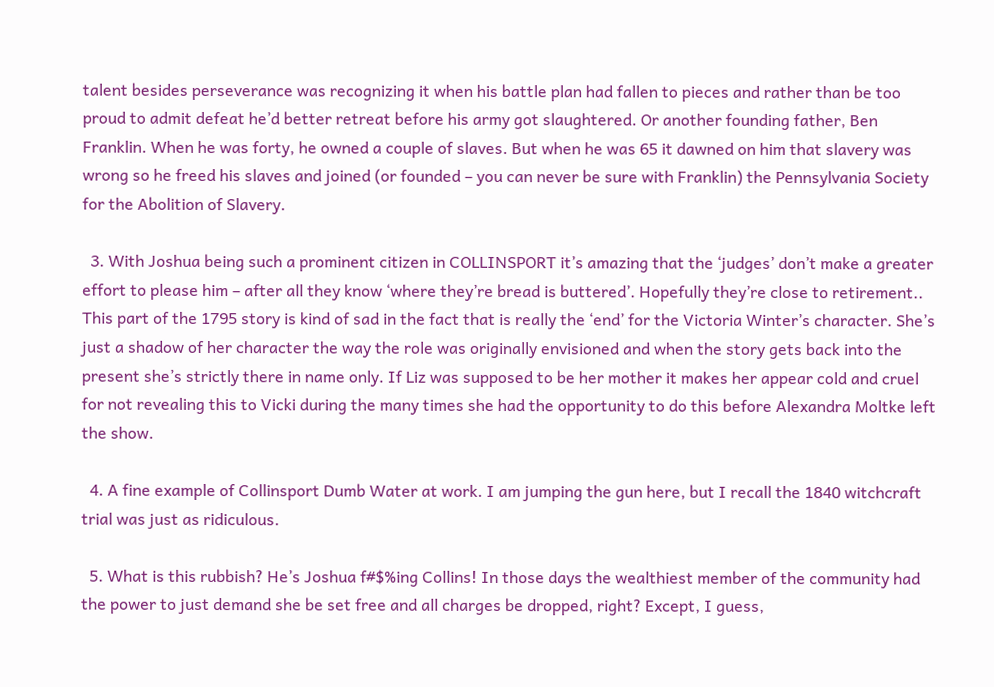talent besides perseverance was recognizing it when his battle plan had fallen to pieces and rather than be too proud to admit defeat he’d better retreat before his army got slaughtered. Or another founding father, Ben Franklin. When he was forty, he owned a couple of slaves. But when he was 65 it dawned on him that slavery was wrong so he freed his slaves and joined (or founded – you can never be sure with Franklin) the Pennsylvania Society for the Abolition of Slavery.

  3. With Joshua being such a prominent citizen in COLLINSPORT it’s amazing that the ‘judges’ don’t make a greater effort to please him – after all they know ‘where they’re bread is buttered’. Hopefully they’re close to retirement.. This part of the 1795 story is kind of sad in the fact that is really the ‘end’ for the Victoria Winter’s character. She’s just a shadow of her character the way the role was originally envisioned and when the story gets back into the present she’s strictly there in name only. If Liz was supposed to be her mother it makes her appear cold and cruel for not revealing this to Vicki during the many times she had the opportunity to do this before Alexandra Moltke left the show.

  4. A fine example of Collinsport Dumb Water at work. I am jumping the gun here, but I recall the 1840 witchcraft trial was just as ridiculous.

  5. What is this rubbish? He’s Joshua f#$%ing Collins! In those days the wealthiest member of the community had the power to just demand she be set free and all charges be dropped, right? Except, I guess,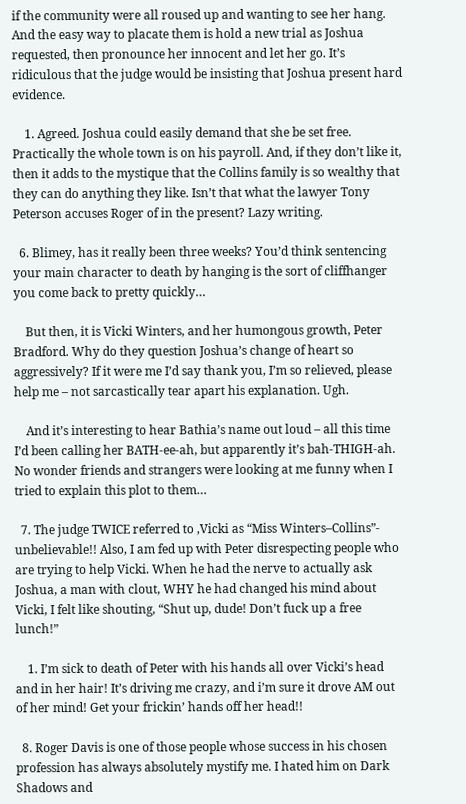if the community were all roused up and wanting to see her hang. And the easy way to placate them is hold a new trial as Joshua requested, then pronounce her innocent and let her go. It’s ridiculous that the judge would be insisting that Joshua present hard evidence.

    1. Agreed. Joshua could easily demand that she be set free. Practically the whole town is on his payroll. And, if they don’t like it, then it adds to the mystique that the Collins family is so wealthy that they can do anything they like. Isn’t that what the lawyer Tony Peterson accuses Roger of in the present? Lazy writing.

  6. Blimey, has it really been three weeks? You’d think sentencing your main character to death by hanging is the sort of cliffhanger you come back to pretty quickly…

    But then, it is Vicki Winters, and her humongous growth, Peter Bradford. Why do they question Joshua’s change of heart so aggressively? If it were me I’d say thank you, I’m so relieved, please help me – not sarcastically tear apart his explanation. Ugh.

    And it’s interesting to hear Bathia’s name out loud – all this time I’d been calling her BATH-ee-ah, but apparently it’s bah-THIGH-ah. No wonder friends and strangers were looking at me funny when I tried to explain this plot to them…

  7. The judge TWICE referred to ,Vicki as “Miss Winters–Collins”- unbelievable!! Also, I am fed up with Peter disrespecting people who are trying to help Vicki. When he had the nerve to actually ask Joshua, a man with clout, WHY he had changed his mind about Vicki, I felt like shouting, “Shut up, dude! Don’t fuck up a free lunch!”

    1. I’m sick to death of Peter with his hands all over Vicki’s head and in her hair! It’s driving me crazy, and i’m sure it drove AM out of her mind! Get your frickin’ hands off her head!!

  8. Roger Davis is one of those people whose success in his chosen profession has always absolutely mystify me. I hated him on Dark Shadows and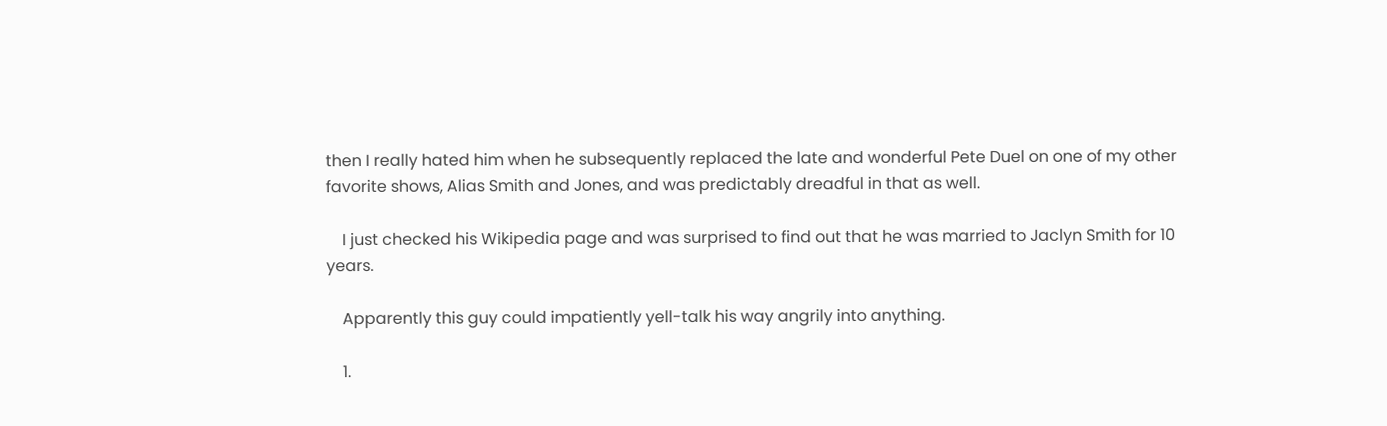then I really hated him when he subsequently replaced the late and wonderful Pete Duel on one of my other favorite shows, Alias Smith and Jones, and was predictably dreadful in that as well.

    I just checked his Wikipedia page and was surprised to find out that he was married to Jaclyn Smith for 10 years.

    Apparently this guy could impatiently yell-talk his way angrily into anything.

    1.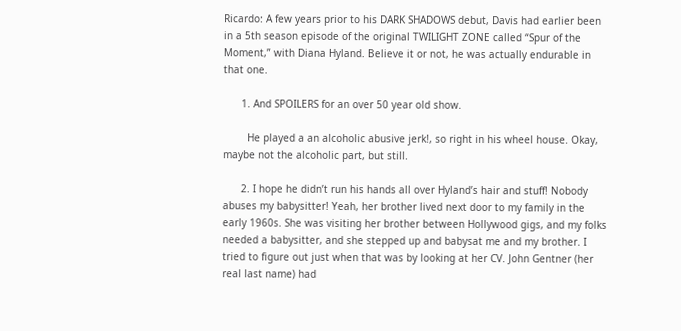Ricardo: A few years prior to his DARK SHADOWS debut, Davis had earlier been in a 5th season episode of the original TWILIGHT ZONE called “Spur of the Moment,” with Diana Hyland. Believe it or not, he was actually endurable in that one.

      1. And SPOILERS for an over 50 year old show.

        He played a an alcoholic abusive jerk!, so right in his wheel house. Okay, maybe not the alcoholic part, but still.

      2. I hope he didn’t run his hands all over Hyland’s hair and stuff! Nobody abuses my babysitter! Yeah, her brother lived next door to my family in the early 1960s. She was visiting her brother between Hollywood gigs, and my folks needed a babysitter, and she stepped up and babysat me and my brother. I tried to figure out just when that was by looking at her CV. John Gentner (her real last name) had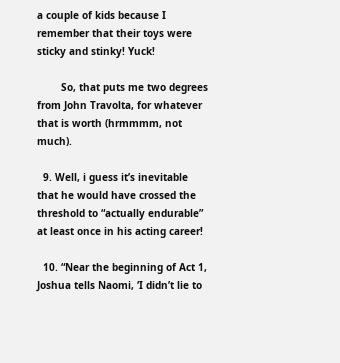a couple of kids because I remember that their toys were sticky and stinky! Yuck!

        So, that puts me two degrees from John Travolta, for whatever that is worth (hrmmmm, not much).

  9. Well, i guess it’s inevitable that he would have crossed the threshold to “actually endurable” at least once in his acting career!

  10. “Near the beginning of Act 1, Joshua tells Naomi, ‘I didn’t lie to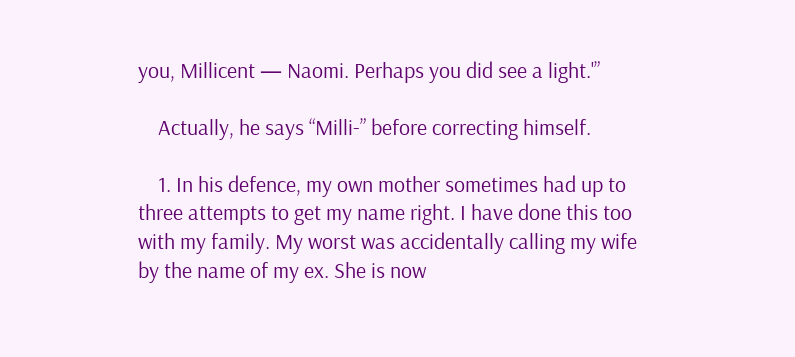you, Millicent — Naomi. Perhaps you did see a light.'”

    Actually, he says “Milli-” before correcting himself.

    1. In his defence, my own mother sometimes had up to three attempts to get my name right. I have done this too with my family. My worst was accidentally calling my wife by the name of my ex. She is now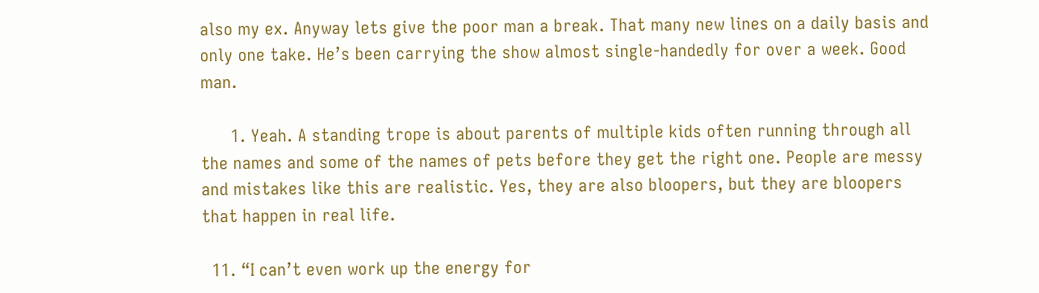also my ex. Anyway lets give the poor man a break. That many new lines on a daily basis and only one take. He’s been carrying the show almost single-handedly for over a week. Good man.

      1. Yeah. A standing trope is about parents of multiple kids often running through all the names and some of the names of pets before they get the right one. People are messy and mistakes like this are realistic. Yes, they are also bloopers, but they are bloopers that happen in real life.

  11. “I can’t even work up the energy for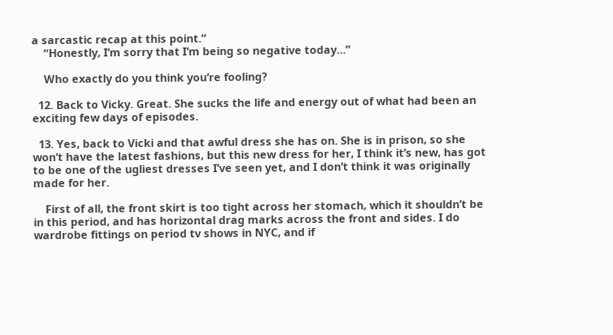a sarcastic recap at this point.”
    “Honestly, I’m sorry that I’m being so negative today…”

    Who exactly do you think you’re fooling?

  12. Back to Vicky. Great. She sucks the life and energy out of what had been an exciting few days of episodes.

  13. Yes, back to Vicki and that awful dress she has on. She is in prison, so she won’t have the latest fashions, but this new dress for her, I think it’s new, has got to be one of the ugliest dresses I’ve seen yet, and I don’t think it was originally made for her.

    First of all, the front skirt is too tight across her stomach, which it shouldn’t be in this period, and has horizontal drag marks across the front and sides. I do wardrobe fittings on period tv shows in NYC, and if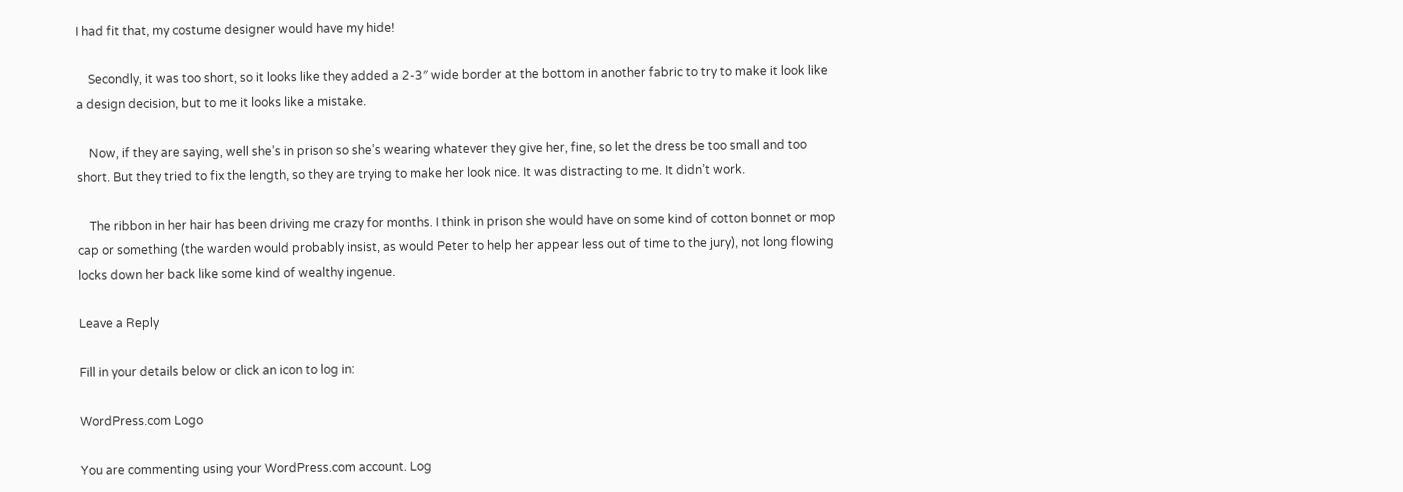I had fit that, my costume designer would have my hide!

    Secondly, it was too short, so it looks like they added a 2-3″ wide border at the bottom in another fabric to try to make it look like a design decision, but to me it looks like a mistake.

    Now, if they are saying, well she’s in prison so she’s wearing whatever they give her, fine, so let the dress be too small and too short. But they tried to fix the length, so they are trying to make her look nice. It was distracting to me. It didn’t work.

    The ribbon in her hair has been driving me crazy for months. I think in prison she would have on some kind of cotton bonnet or mop cap or something (the warden would probably insist, as would Peter to help her appear less out of time to the jury), not long flowing locks down her back like some kind of wealthy ingenue.

Leave a Reply

Fill in your details below or click an icon to log in:

WordPress.com Logo

You are commenting using your WordPress.com account. Log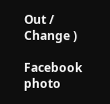Out /  Change )

Facebook photo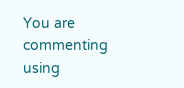You are commenting using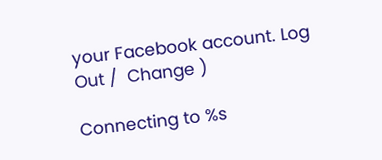your Facebook account. Log Out /  Change )

Connecting to %s